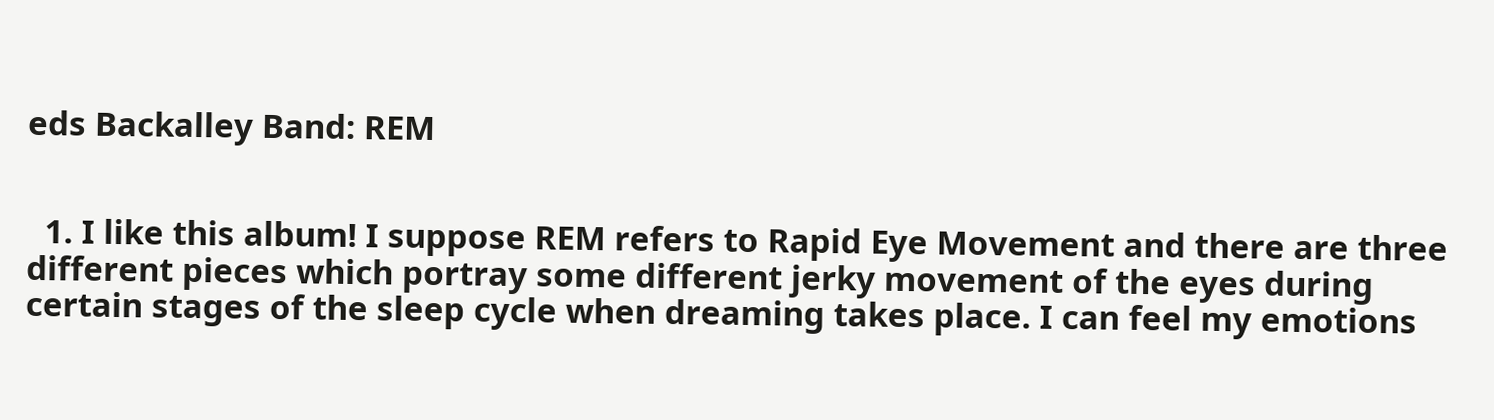eds Backalley Band: REM


  1. I like this album! I suppose REM refers to Rapid Eye Movement and there are three different pieces which portray some different jerky movement of the eyes during certain stages of the sleep cycle when dreaming takes place. I can feel my emotions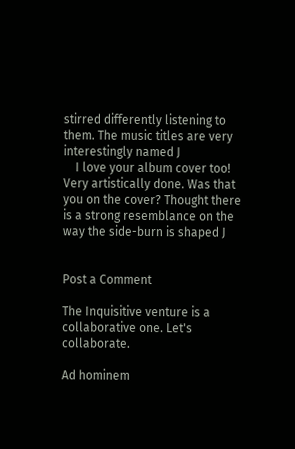stirred differently listening to them. The music titles are very interestingly named J
    I love your album cover too! Very artistically done. Was that you on the cover? Thought there is a strong resemblance on the way the side-burn is shaped J


Post a Comment

The Inquisitive venture is a collaborative one. Let's collaborate.

Ad hominem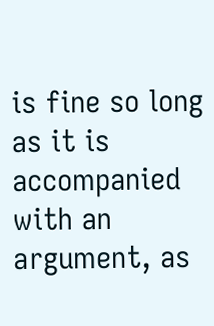is fine so long as it is accompanied with an argument, as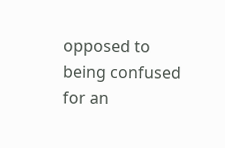opposed to being confused for an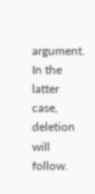argument. In the latter case, deletion will follow.